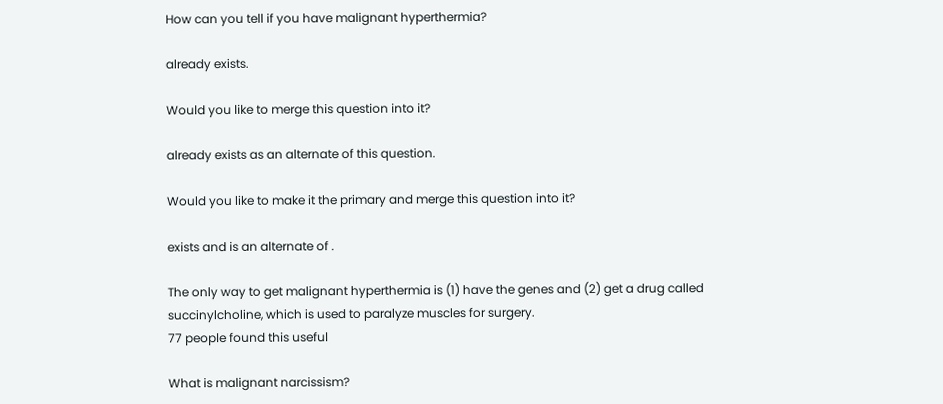How can you tell if you have malignant hyperthermia?

already exists.

Would you like to merge this question into it?

already exists as an alternate of this question.

Would you like to make it the primary and merge this question into it?

exists and is an alternate of .

The only way to get malignant hyperthermia is (1) have the genes and (2) get a drug called succinylcholine, which is used to paralyze muscles for surgery.
77 people found this useful

What is malignant narcissism?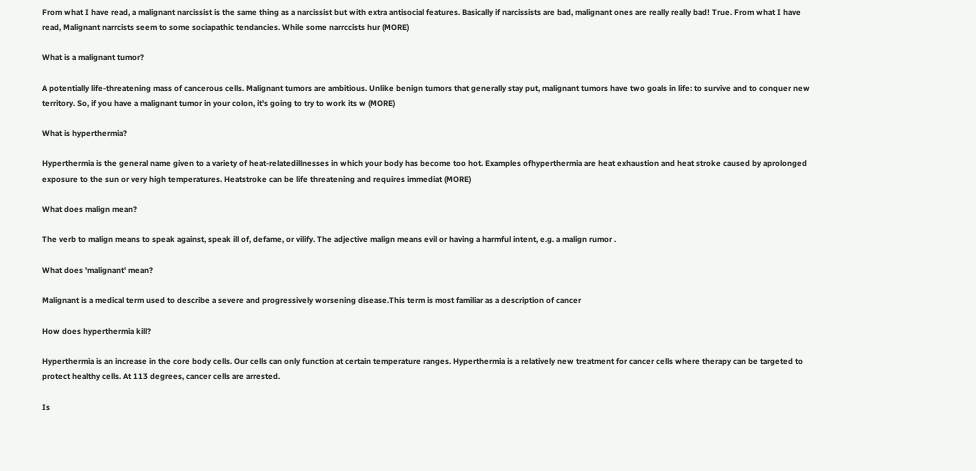From what I have read, a malignant narcissist is the same thing as a narcissist but with extra antisocial features. Basically if narcissists are bad, malignant ones are really really bad! True. From what I have read, Malignant narrcists seem to some sociapathic tendancies. While some narrccists hur (MORE)

What is a malignant tumor?

A potentially life-threatening mass of cancerous cells. Malignant tumors are ambitious. Unlike benign tumors that generally stay put, malignant tumors have two goals in life: to survive and to conquer new territory. So, if you have a malignant tumor in your colon, it's going to try to work its w (MORE)

What is hyperthermia?

Hyperthermia is the general name given to a variety of heat-relatedillnesses in which your body has become too hot. Examples ofhyperthermia are heat exhaustion and heat stroke caused by aprolonged exposure to the sun or very high temperatures. Heatstroke can be life threatening and requires immediat (MORE)

What does malign mean?

The verb to malign means to speak against, speak ill of, defame, or vilify. The adjective malign means evil or having a harmful intent, e.g. a malign rumor .

What does 'malignant' mean?

Malignant is a medical term used to describe a severe and progressively worsening disease.This term is most familiar as a description of cancer

How does hyperthermia kill?

Hyperthermia is an increase in the core body cells. Our cells can only function at certain temperature ranges. Hyperthermia is a relatively new treatment for cancer cells where therapy can be targeted to protect healthy cells. At 113 degrees, cancer cells are arrested.

Is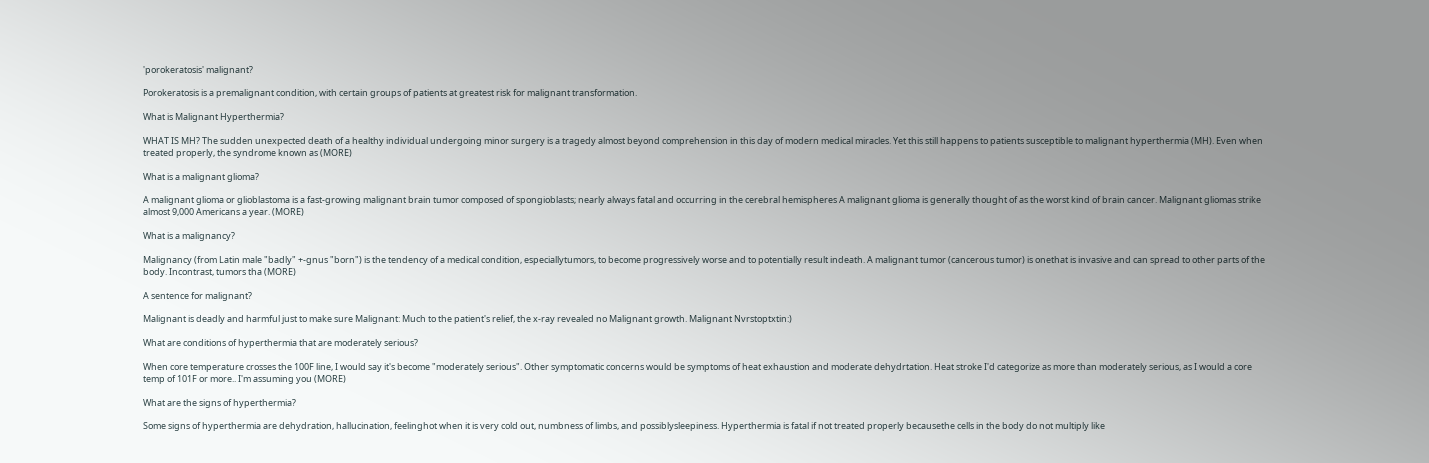'porokeratosis' malignant?

Porokeratosis is a premalignant condition, with certain groups of patients at greatest risk for malignant transformation.

What is Malignant Hyperthermia?

WHAT IS MH? The sudden unexpected death of a healthy individual undergoing minor surgery is a tragedy almost beyond comprehension in this day of modern medical miracles. Yet this still happens to patients susceptible to malignant hyperthermia (MH). Even when treated properly, the syndrome known as (MORE)

What is a malignant glioma?

A malignant glioma or glioblastoma is a fast-growing malignant brain tumor composed of spongioblasts; nearly always fatal and occurring in the cerebral hemispheres A malignant glioma is generally thought of as the worst kind of brain cancer. Malignant gliomas strike almost 9,000 Americans a year. (MORE)

What is a malignancy?

Malignancy (from Latin male "badly" +-gnus "born") is the tendency of a medical condition, especiallytumors, to become progressively worse and to potentially result indeath. A malignant tumor (cancerous tumor) is onethat is invasive and can spread to other parts of the body. Incontrast, tumors tha (MORE)

A sentence for malignant?

Malignant is deadly and harmful just to make sure Malignant: Much to the patient's relief, the x-ray revealed no Malignant growth. Malignant Nvrstoptxtin:)

What are conditions of hyperthermia that are moderately serious?

When core temperature crosses the 100F line, I would say it's become "moderately serious". Other symptomatic concerns would be symptoms of heat exhaustion and moderate dehydrtation. Heat stroke I'd categorize as more than moderately serious, as I would a core temp of 101F or more.. I'm assuming you (MORE)

What are the signs of hyperthermia?

Some signs of hyperthermia are dehydration, hallucination, feelinghot when it is very cold out, numbness of limbs, and possiblysleepiness. Hyperthermia is fatal if not treated properly becausethe cells in the body do not multiply like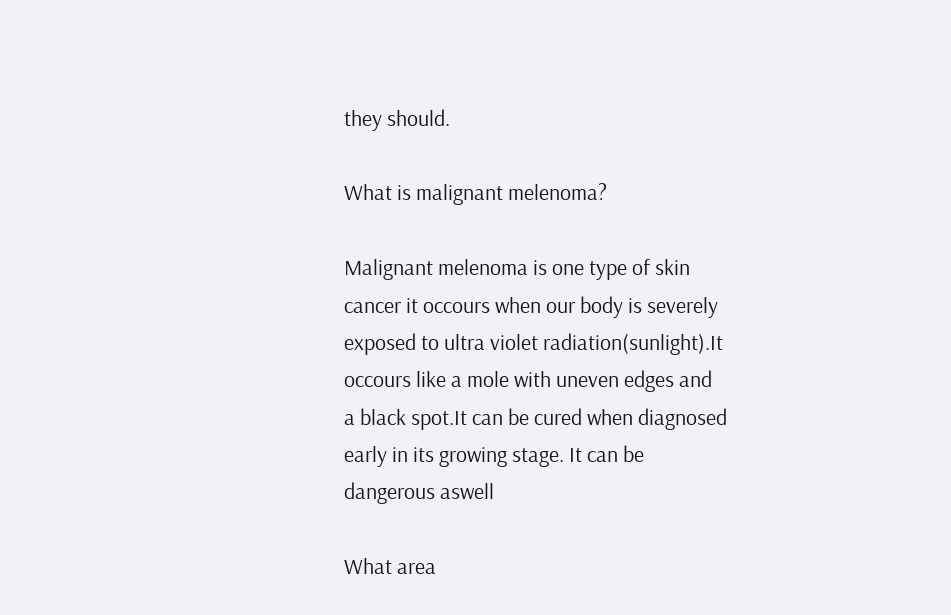they should.

What is malignant melenoma?

Malignant melenoma is one type of skin cancer it occours when our body is severely exposed to ultra violet radiation(sunlight).It occours like a mole with uneven edges and a black spot.It can be cured when diagnosed early in its growing stage. It can be dangerous aswell

What area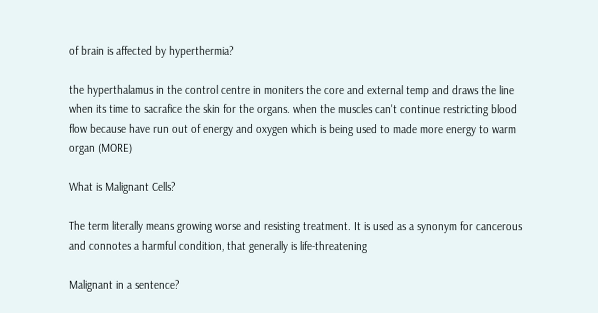of brain is affected by hyperthermia?

the hyperthalamus in the control centre in moniters the core and external temp and draws the line when its time to sacrafice the skin for the organs. when the muscles can't continue restricting blood flow because have run out of energy and oxygen which is being used to made more energy to warm organ (MORE)

What is Malignant Cells?

The term literally means growing worse and resisting treatment. It is used as a synonym for cancerous and connotes a harmful condition, that generally is life-threatening

Malignant in a sentence?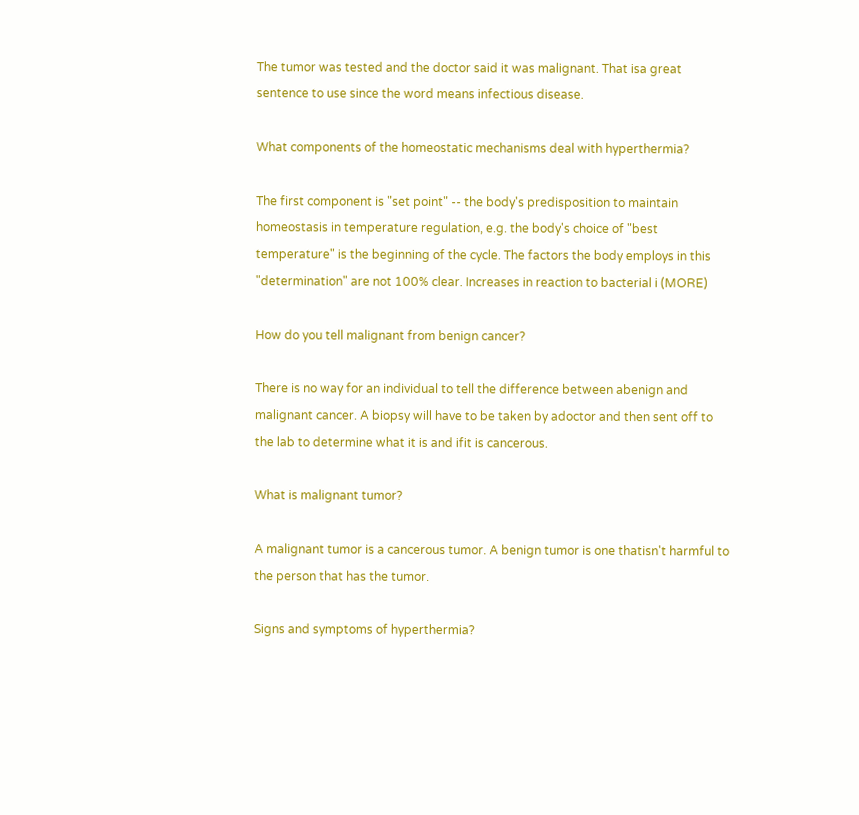The tumor was tested and the doctor said it was malignant. That isa great sentence to use since the word means infectious disease.

What components of the homeostatic mechanisms deal with hyperthermia?

The first component is "set point" -- the body's predisposition to maintain homeostasis in temperature regulation, e.g. the body's choice of "best temperature" is the beginning of the cycle. The factors the body employs in this "determination" are not 100% clear. Increases in reaction to bacterial i (MORE)

How do you tell malignant from benign cancer?

There is no way for an individual to tell the difference between abenign and malignant cancer. A biopsy will have to be taken by adoctor and then sent off to the lab to determine what it is and ifit is cancerous.

What is malignant tumor?

A malignant tumor is a cancerous tumor. A benign tumor is one thatisn't harmful to the person that has the tumor.

Signs and symptoms of hyperthermia?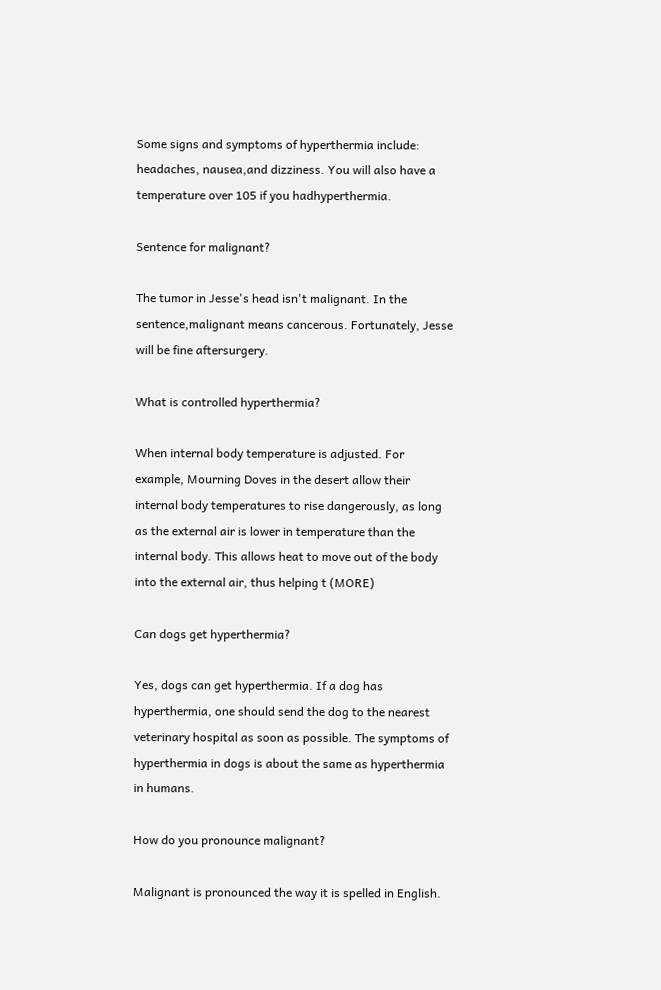Some signs and symptoms of hyperthermia include: headaches, nausea,and dizziness. You will also have a temperature over 105 if you hadhyperthermia.

Sentence for malignant?

The tumor in Jesse's head isn't malignant. In the sentence,malignant means cancerous. Fortunately, Jesse will be fine aftersurgery.

What is controlled hyperthermia?

When internal body temperature is adjusted. For example, Mourning Doves in the desert allow their internal body temperatures to rise dangerously, as long as the external air is lower in temperature than the internal body. This allows heat to move out of the body into the external air, thus helping t (MORE)

Can dogs get hyperthermia?

Yes, dogs can get hyperthermia. If a dog has hyperthermia, one should send the dog to the nearest veterinary hospital as soon as possible. The symptoms of hyperthermia in dogs is about the same as hyperthermia in humans.

How do you pronounce malignant?

Malignant is pronounced the way it is spelled in English.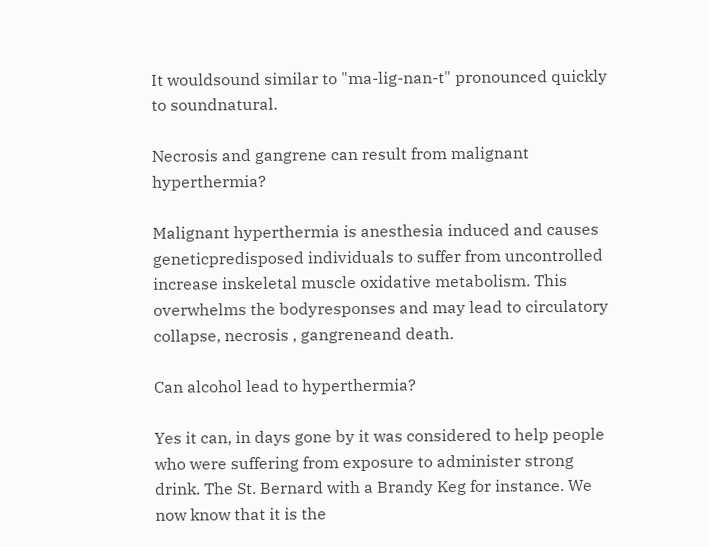It wouldsound similar to "ma-lig-nan-t" pronounced quickly to soundnatural.

Necrosis and gangrene can result from malignant hyperthermia?

Malignant hyperthermia is anesthesia induced and causes geneticpredisposed individuals to suffer from uncontrolled increase inskeletal muscle oxidative metabolism. This overwhelms the bodyresponses and may lead to circulatory collapse, necrosis , gangreneand death.

Can alcohol lead to hyperthermia?

Yes it can, in days gone by it was considered to help people who were suffering from exposure to administer strong drink. The St. Bernard with a Brandy Keg for instance. We now know that it is the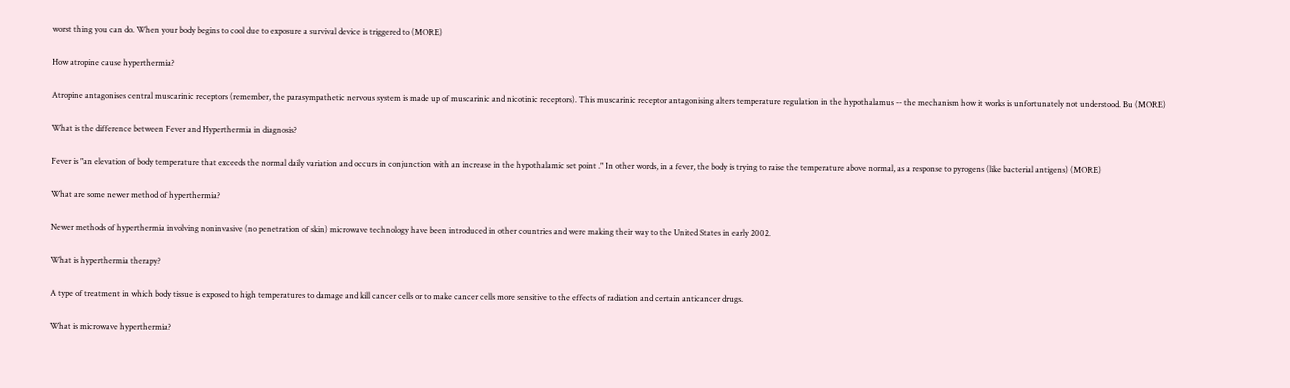worst thing you can do. When your body begins to cool due to exposure a survival device is triggered to (MORE)

How atropine cause hyperthermia?

Atropine antagonises central muscarinic receptors (remember, the parasympathetic nervous system is made up of muscarinic and nicotinic receptors). This muscarinic receptor antagonising alters temperature regulation in the hypothalamus -- the mechanism how it works is unfortunately not understood. Bu (MORE)

What is the difference between Fever and Hyperthermia in diagnosis?

Fever is "an elevation of body temperature that exceeds the normal daily variation and occurs in conjunction with an increase in the hypothalamic set point ." In other words, in a fever, the body is trying to raise the temperature above normal, as a response to pyrogens (like bacterial antigens) (MORE)

What are some newer method of hyperthermia?

Newer methods of hyperthermia involving noninvasive (no penetration of skin) microwave technology have been introduced in other countries and were making their way to the United States in early 2002.

What is hyperthermia therapy?

A type of treatment in which body tissue is exposed to high temperatures to damage and kill cancer cells or to make cancer cells more sensitive to the effects of radiation and certain anticancer drugs.

What is microwave hyperthermia?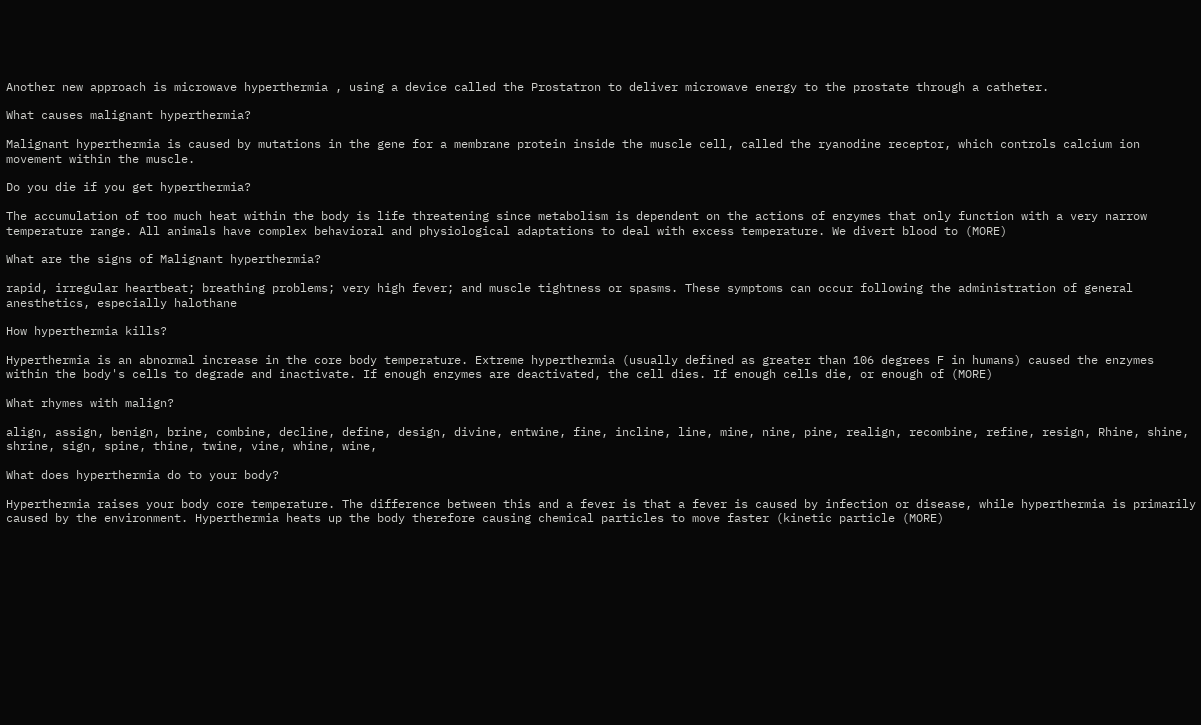Another new approach is microwave hyperthermia , using a device called the Prostatron to deliver microwave energy to the prostate through a catheter.

What causes malignant hyperthermia?

Malignant hyperthermia is caused by mutations in the gene for a membrane protein inside the muscle cell, called the ryanodine receptor, which controls calcium ion movement within the muscle.

Do you die if you get hyperthermia?

The accumulation of too much heat within the body is life threatening since metabolism is dependent on the actions of enzymes that only function with a very narrow temperature range. All animals have complex behavioral and physiological adaptations to deal with excess temperature. We divert blood to (MORE)

What are the signs of Malignant hyperthermia?

rapid, irregular heartbeat; breathing problems; very high fever; and muscle tightness or spasms. These symptoms can occur following the administration of general anesthetics, especially halothane

How hyperthermia kills?

Hyperthermia is an abnormal increase in the core body temperature. Extreme hyperthermia (usually defined as greater than 106 degrees F in humans) caused the enzymes within the body's cells to degrade and inactivate. If enough enzymes are deactivated, the cell dies. If enough cells die, or enough of (MORE)

What rhymes with malign?

align, assign, benign, brine, combine, decline, define, design, divine, entwine, fine, incline, line, mine, nine, pine, realign, recombine, refine, resign, Rhine, shine, shrine, sign, spine, thine, twine, vine, whine, wine,

What does hyperthermia do to your body?

Hyperthermia raises your body core temperature. The difference between this and a fever is that a fever is caused by infection or disease, while hyperthermia is primarily caused by the environment. Hyperthermia heats up the body therefore causing chemical particles to move faster (kinetic particle (MORE)